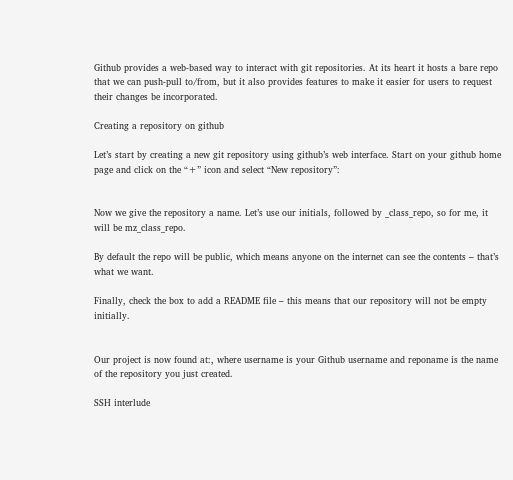Github provides a web-based way to interact with git repositories. At its heart it hosts a bare repo that we can push-pull to/from, but it also provides features to make it easier for users to request their changes be incorporated.

Creating a repository on github

Let’s start by creating a new git repository using github’s web interface. Start on your github home page and click on the “+” icon and select “New repository”:


Now we give the repository a name. Let’s use our initials, followed by _class_repo, so for me, it will be mz_class_repo.

By default the repo will be public, which means anyone on the internet can see the contents – that’s what we want.

Finally, check the box to add a README file – this means that our repository will not be empty initially.


Our project is now found at:, where username is your Github username and reponame is the name of the repository you just created.

SSH interlude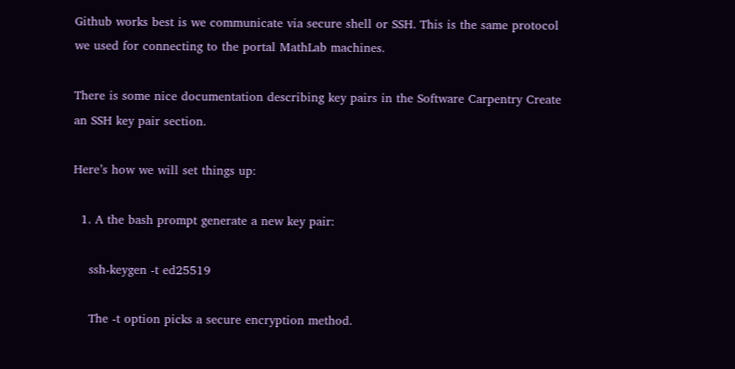Github works best is we communicate via secure shell or SSH. This is the same protocol we used for connecting to the portal MathLab machines.

There is some nice documentation describing key pairs in the Software Carpentry Create an SSH key pair section.

Here’s how we will set things up:

  1. A the bash prompt generate a new key pair:

    ssh-keygen -t ed25519

    The -t option picks a secure encryption method.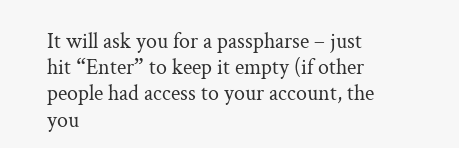It will ask you for a passpharse – just hit “Enter” to keep it empty (if other people had access to your account, the you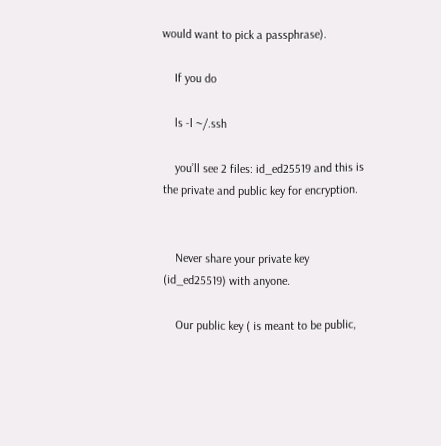would want to pick a passphrase).

    If you do

    ls -l ~/.ssh

    you’ll see 2 files: id_ed25519 and this is the private and public key for encryption.


    Never share your private key (id_ed25519) with anyone.

    Our public key ( is meant to be public,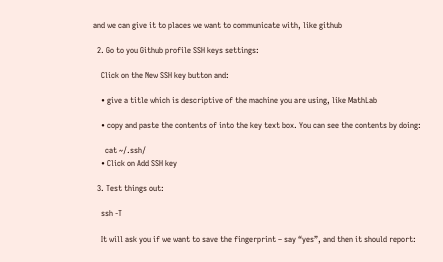and we can give it to places we want to communicate with, like github

  2. Go to you Github profile SSH keys settings:

    Click on the New SSH key button and:

    • give a title which is descriptive of the machine you are using, like MathLab

    • copy and paste the contents of into the key text box. You can see the contents by doing:

      cat ~/.ssh/
    • Click on Add SSH key

  3. Test things out:

    ssh -T

    It will ask you if we want to save the fingerprint – say “yes”, and then it should report: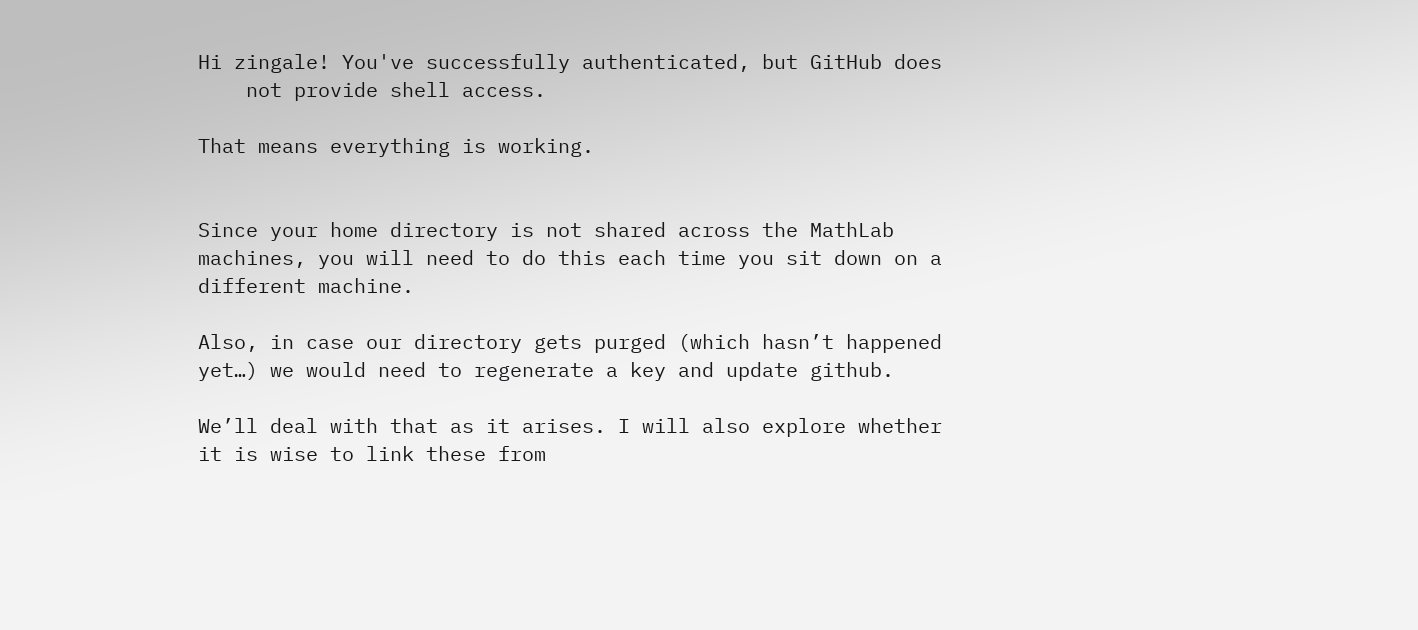Hi zingale! You've successfully authenticated, but GitHub does
    not provide shell access.

That means everything is working.


Since your home directory is not shared across the MathLab machines, you will need to do this each time you sit down on a different machine.

Also, in case our directory gets purged (which hasn’t happened yet…) we would need to regenerate a key and update github.

We’ll deal with that as it arises. I will also explore whether it is wise to link these from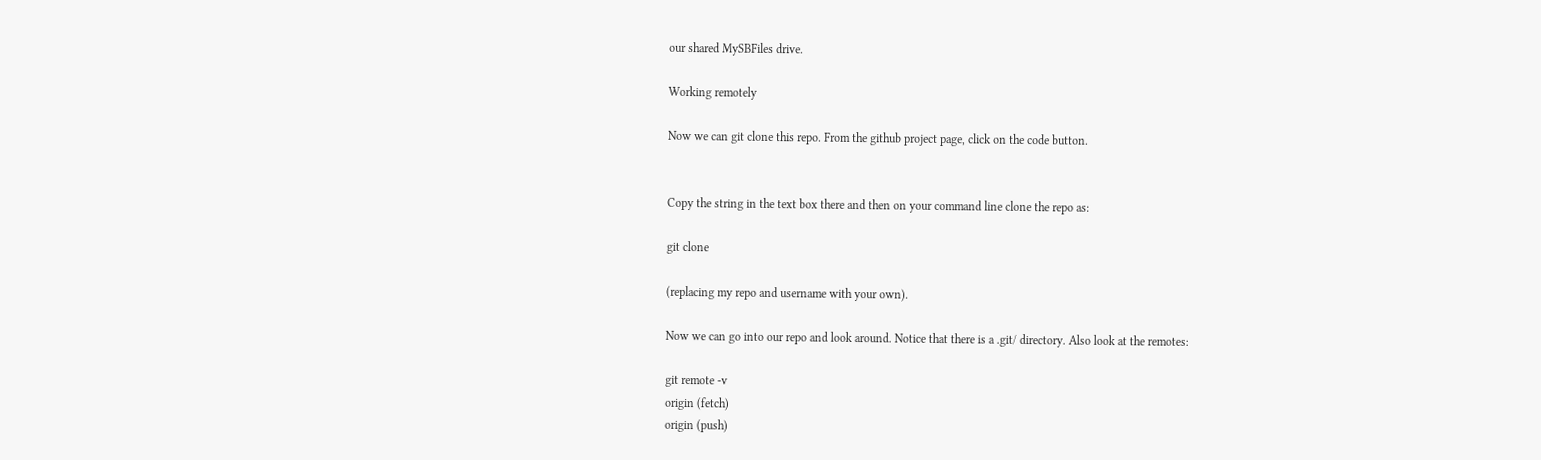our shared MySBFiles drive.

Working remotely

Now we can git clone this repo. From the github project page, click on the code button.


Copy the string in the text box there and then on your command line clone the repo as:

git clone

(replacing my repo and username with your own).

Now we can go into our repo and look around. Notice that there is a .git/ directory. Also look at the remotes:

git remote -v
origin (fetch)
origin (push)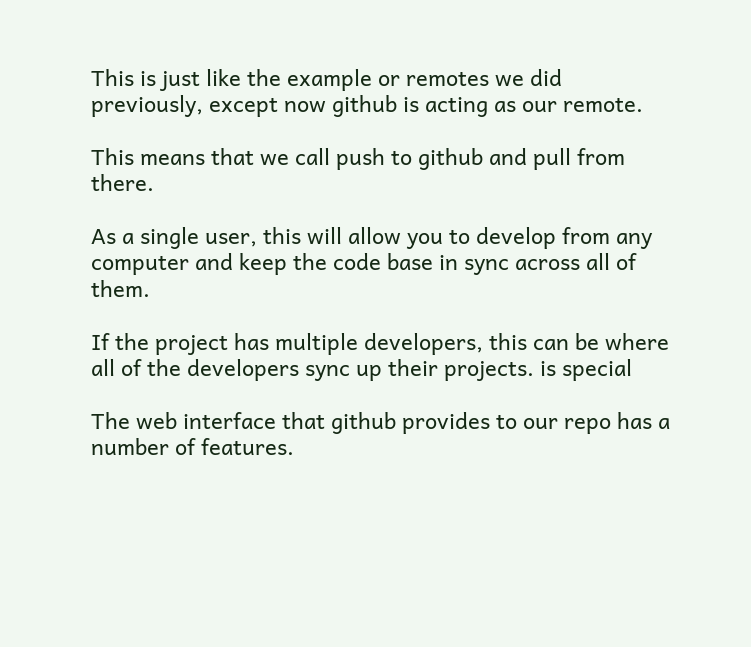This is just like the example or remotes we did previously, except now github is acting as our remote.

This means that we call push to github and pull from there.

As a single user, this will allow you to develop from any computer and keep the code base in sync across all of them.

If the project has multiple developers, this can be where all of the developers sync up their projects. is special

The web interface that github provides to our repo has a number of features.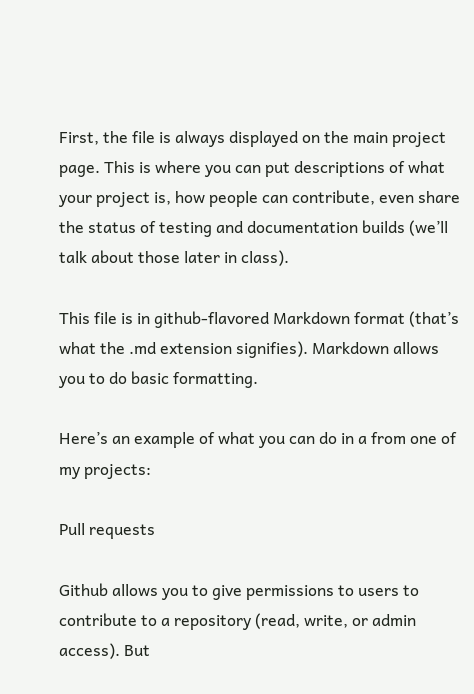First, the file is always displayed on the main project page. This is where you can put descriptions of what your project is, how people can contribute, even share the status of testing and documentation builds (we’ll talk about those later in class).

This file is in github-flavored Markdown format (that’s what the .md extension signifies). Markdown allows you to do basic formatting.

Here’s an example of what you can do in a from one of my projects:

Pull requests

Github allows you to give permissions to users to contribute to a repository (read, write, or admin access). But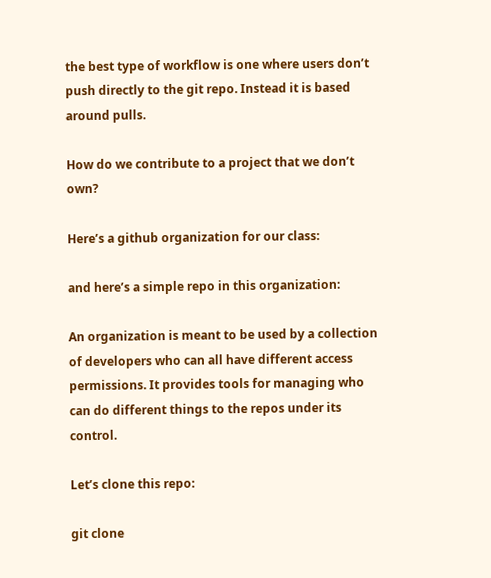the best type of workflow is one where users don’t push directly to the git repo. Instead it is based around pulls.

How do we contribute to a project that we don’t own?

Here’s a github organization for our class:

and here’s a simple repo in this organization:

An organization is meant to be used by a collection of developers who can all have different access permissions. It provides tools for managing who can do different things to the repos under its control.

Let’s clone this repo:

git clone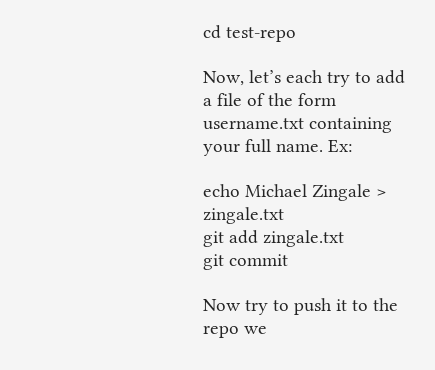cd test-repo

Now, let’s each try to add a file of the form username.txt containing your full name. Ex:

echo Michael Zingale > zingale.txt
git add zingale.txt
git commit

Now try to push it to the repo we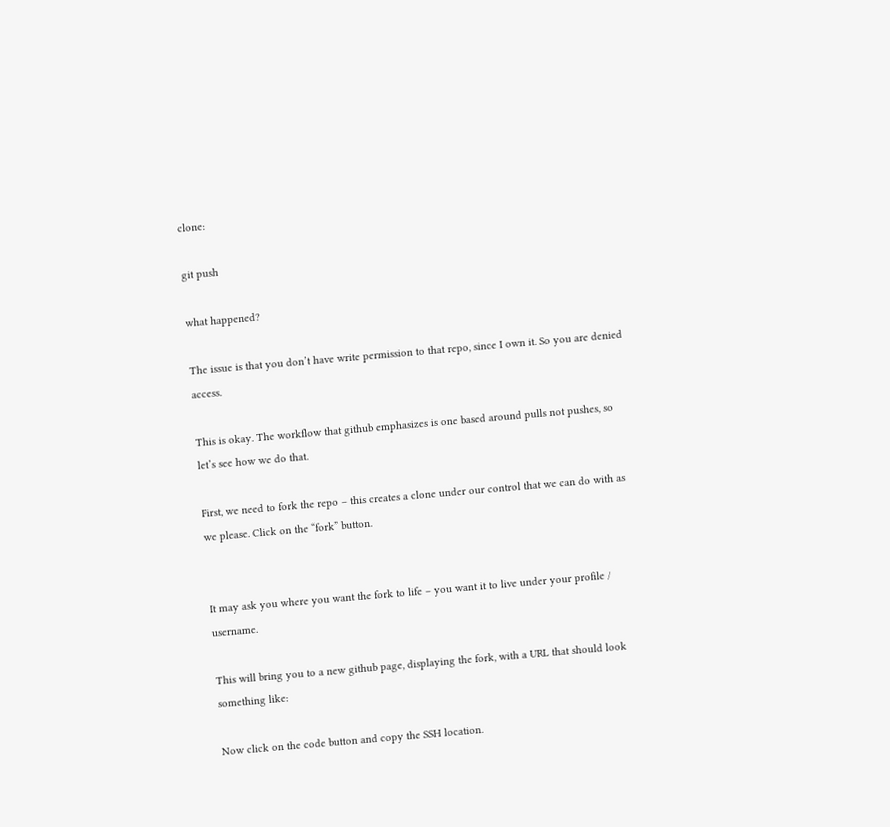clone:

git push

what happened?

The issue is that you don’t have write permission to that repo, since I own it. So you are denied access.

This is okay. The workflow that github emphasizes is one based around pulls not pushes, so let’s see how we do that.

First, we need to fork the repo – this creates a clone under our control that we can do with as we please. Click on the “fork” button.


It may ask you where you want the fork to life – you want it to live under your profile / username.

This will bring you to a new github page, displaying the fork, with a URL that should look something like:

Now click on the code button and copy the SSH location.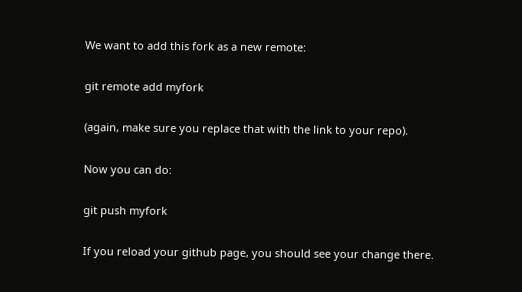We want to add this fork as a new remote:

git remote add myfork

(again, make sure you replace that with the link to your repo).

Now you can do:

git push myfork

If you reload your github page, you should see your change there.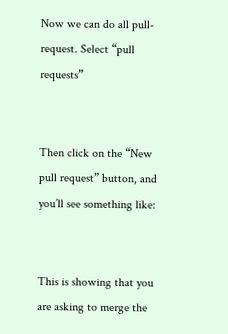Now we can do all pull-request. Select “pull requests”


Then click on the “New pull request” button, and you’ll see something like:


This is showing that you are asking to merge the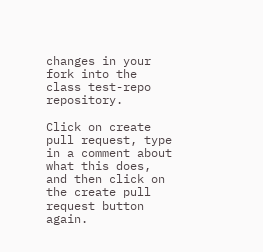changes in your fork into the class test-repo repository.

Click on create pull request, type in a comment about what this does, and then click on the create pull request button again.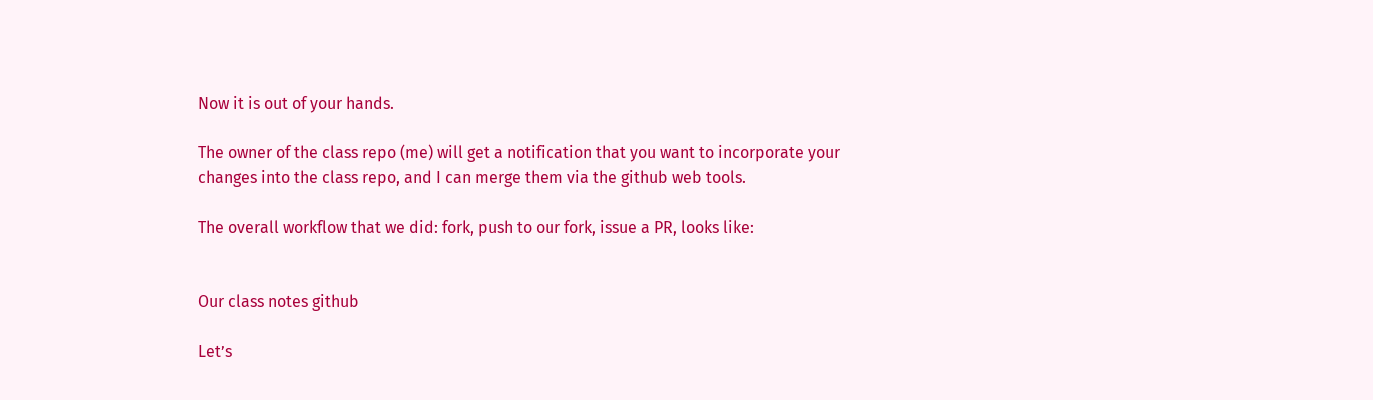Now it is out of your hands.

The owner of the class repo (me) will get a notification that you want to incorporate your changes into the class repo, and I can merge them via the github web tools.

The overall workflow that we did: fork, push to our fork, issue a PR, looks like:


Our class notes github

Let’s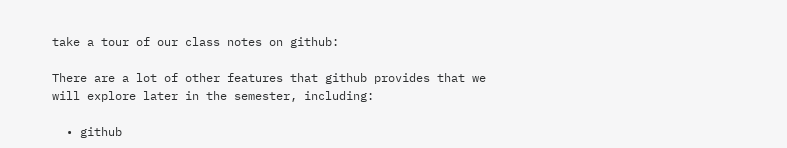take a tour of our class notes on github:

There are a lot of other features that github provides that we will explore later in the semester, including:

  • github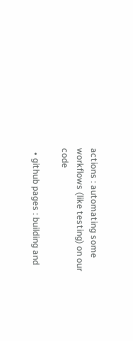actions : automating some workflows (like testing) on our code

  • github pages : building and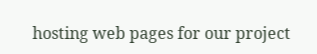hosting web pages for our project